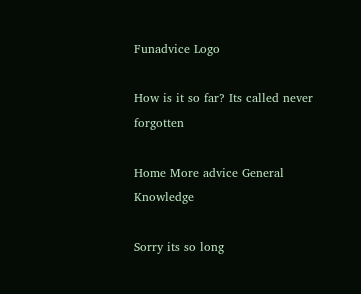Funadvice Logo

How is it so far? Its called never forgotten

Home More advice General Knowledge

Sorry its so long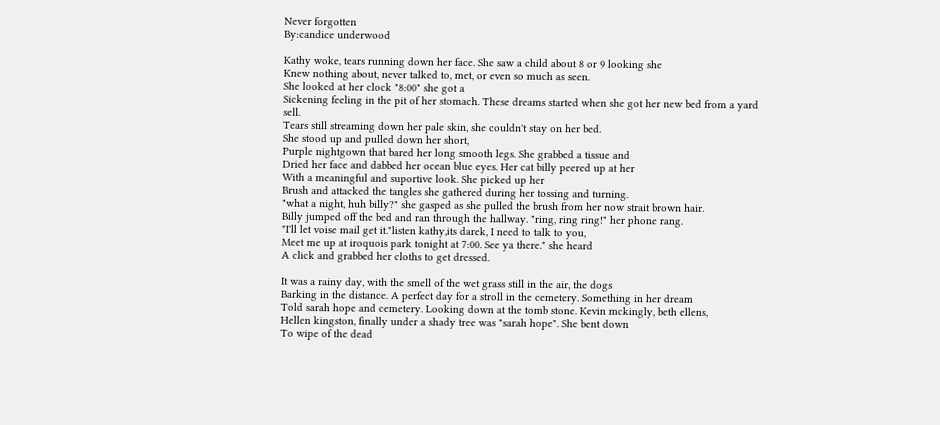Never forgotten
By:candice underwood

Kathy woke, tears running down her face. She saw a child about 8 or 9 looking she
Knew nothing about, never talked to, met, or even so much as seen.
She looked at her clock "8:00" she got a
Sickening feeling in the pit of her stomach. These dreams started when she got her new bed from a yard sell.
Tears still streaming down her pale skin, she couldn't stay on her bed.
She stood up and pulled down her short,
Purple nightgown that bared her long smooth legs. She grabbed a tissue and
Dried her face and dabbed her ocean blue eyes. Her cat billy peered up at her
With a meaningful and suportive look. She picked up her
Brush and attacked the tangles she gathered during her tossing and turning.
"what a night, huh billy?" she gasped as she pulled the brush from her now strait brown hair.
Billy jumped off the bed and ran through the hallway. "ring, ring ring!" her phone rang.
"I'll let voise mail get it."listen kathy,its darek, I need to talk to you,
Meet me up at iroquois park tonight at 7:00. See ya there." she heard
A click and grabbed her cloths to get dressed.

It was a rainy day, with the smell of the wet grass still in the air, the dogs
Barking in the distance. A perfect day for a stroll in the cemetery. Something in her dream
Told sarah hope and cemetery. Looking down at the tomb stone. Kevin mckingly, beth ellens,
Hellen kingston, finally under a shady tree was "sarah hope". She bent down
To wipe of the dead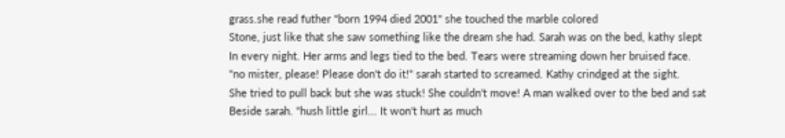grass.she read futher "born 1994 died 2001" she touched the marble colored
Stone, just like that she saw something like the dream she had. Sarah was on the bed, kathy slept
In every night. Her arms and legs tied to the bed. Tears were streaming down her bruised face.
"no mister, please! Please don't do it!" sarah started to screamed. Kathy crindged at the sight.
She tried to pull back but she was stuck! She couldn't move! A man walked over to the bed and sat
Beside sarah. "hush little girl... It won't hurt as much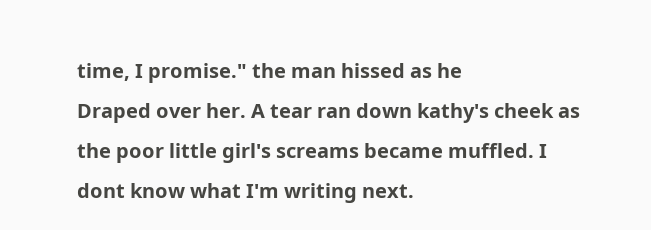time, I promise." the man hissed as he
Draped over her. A tear ran down kathy's cheek as the poor little girl's screams became muffled. I dont know what I'm writing next.